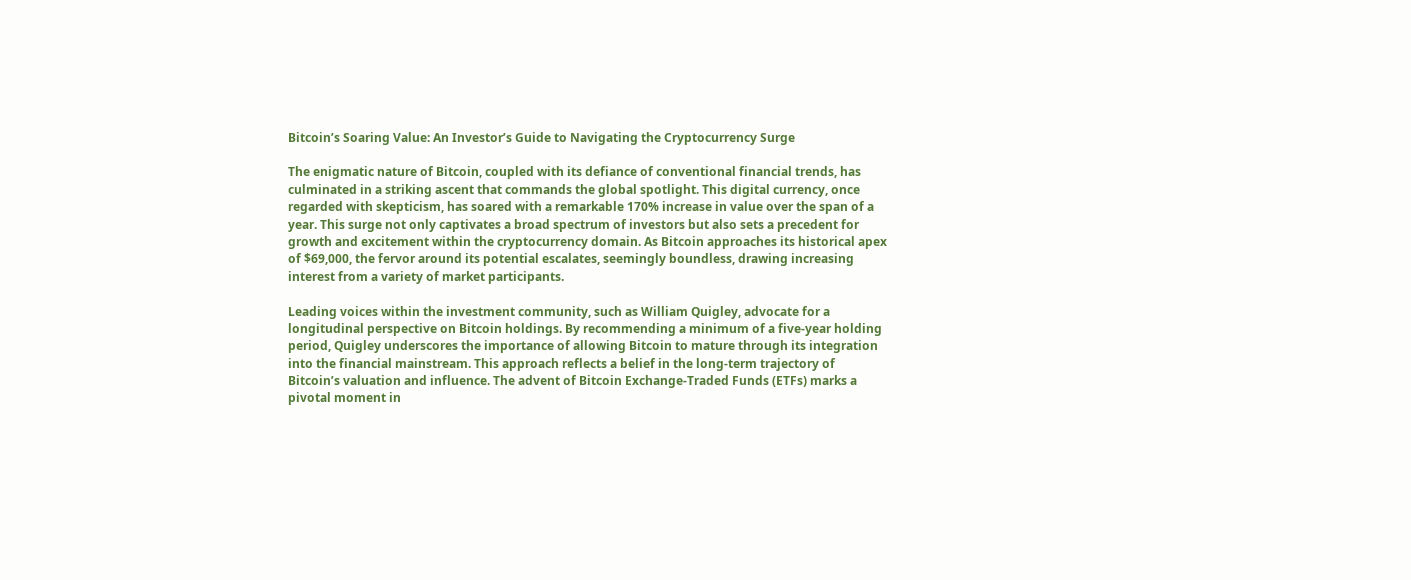Bitcoin’s Soaring Value: An Investor’s Guide to Navigating the Cryptocurrency Surge

The enigmatic nature of Bitcoin, coupled with its defiance of conventional financial trends, has culminated in a striking ascent that commands the global spotlight. This digital currency, once regarded with skepticism, has soared with a remarkable 170% increase in value over the span of a year. This surge not only captivates a broad spectrum of investors but also sets a precedent for growth and excitement within the cryptocurrency domain. As Bitcoin approaches its historical apex of $69,000, the fervor around its potential escalates, seemingly boundless, drawing increasing interest from a variety of market participants.

Leading voices within the investment community, such as William Quigley, advocate for a longitudinal perspective on Bitcoin holdings. By recommending a minimum of a five-year holding period, Quigley underscores the importance of allowing Bitcoin to mature through its integration into the financial mainstream. This approach reflects a belief in the long-term trajectory of Bitcoin’s valuation and influence. The advent of Bitcoin Exchange-Traded Funds (ETFs) marks a pivotal moment in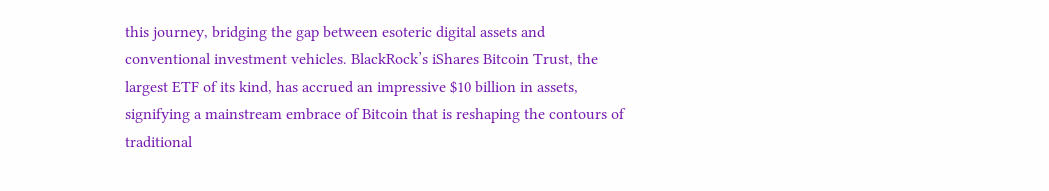this journey, bridging the gap between esoteric digital assets and conventional investment vehicles. BlackRock’s iShares Bitcoin Trust, the largest ETF of its kind, has accrued an impressive $10 billion in assets, signifying a mainstream embrace of Bitcoin that is reshaping the contours of traditional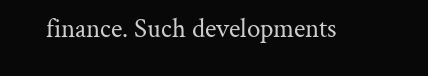finance. Such developments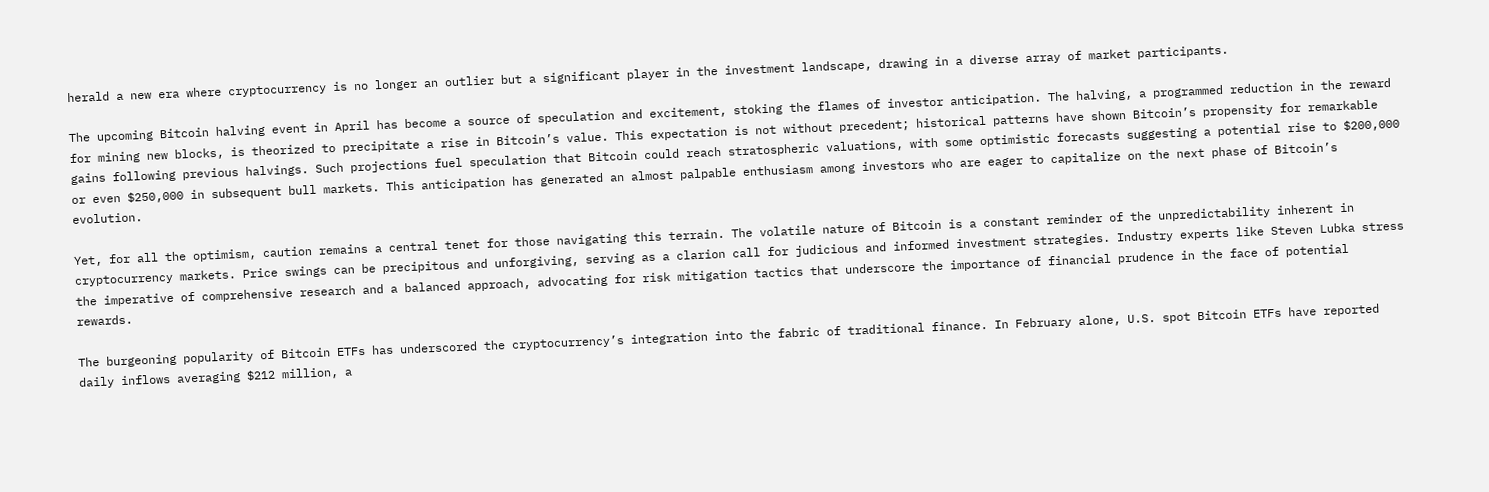herald a new era where cryptocurrency is no longer an outlier but a significant player in the investment landscape, drawing in a diverse array of market participants.

The upcoming Bitcoin halving event in April has become a source of speculation and excitement, stoking the flames of investor anticipation. The halving, a programmed reduction in the reward for mining new blocks, is theorized to precipitate a rise in Bitcoin’s value. This expectation is not without precedent; historical patterns have shown Bitcoin’s propensity for remarkable gains following previous halvings. Such projections fuel speculation that Bitcoin could reach stratospheric valuations, with some optimistic forecasts suggesting a potential rise to $200,000 or even $250,000 in subsequent bull markets. This anticipation has generated an almost palpable enthusiasm among investors who are eager to capitalize on the next phase of Bitcoin’s evolution.

Yet, for all the optimism, caution remains a central tenet for those navigating this terrain. The volatile nature of Bitcoin is a constant reminder of the unpredictability inherent in cryptocurrency markets. Price swings can be precipitous and unforgiving, serving as a clarion call for judicious and informed investment strategies. Industry experts like Steven Lubka stress the imperative of comprehensive research and a balanced approach, advocating for risk mitigation tactics that underscore the importance of financial prudence in the face of potential rewards.

The burgeoning popularity of Bitcoin ETFs has underscored the cryptocurrency’s integration into the fabric of traditional finance. In February alone, U.S. spot Bitcoin ETFs have reported daily inflows averaging $212 million, a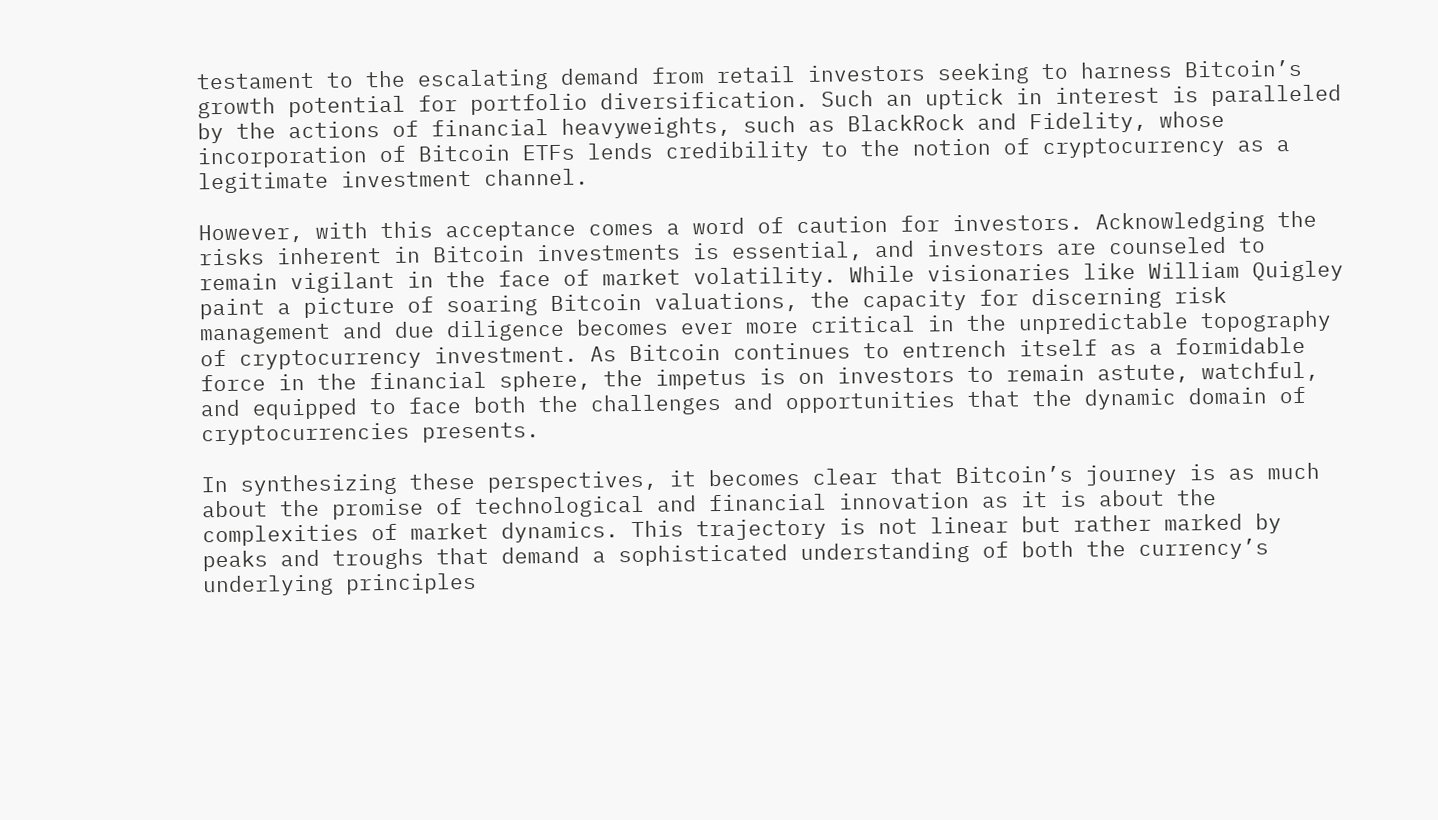testament to the escalating demand from retail investors seeking to harness Bitcoin’s growth potential for portfolio diversification. Such an uptick in interest is paralleled by the actions of financial heavyweights, such as BlackRock and Fidelity, whose incorporation of Bitcoin ETFs lends credibility to the notion of cryptocurrency as a legitimate investment channel.

However, with this acceptance comes a word of caution for investors. Acknowledging the risks inherent in Bitcoin investments is essential, and investors are counseled to remain vigilant in the face of market volatility. While visionaries like William Quigley paint a picture of soaring Bitcoin valuations, the capacity for discerning risk management and due diligence becomes ever more critical in the unpredictable topography of cryptocurrency investment. As Bitcoin continues to entrench itself as a formidable force in the financial sphere, the impetus is on investors to remain astute, watchful, and equipped to face both the challenges and opportunities that the dynamic domain of cryptocurrencies presents.

In synthesizing these perspectives, it becomes clear that Bitcoin’s journey is as much about the promise of technological and financial innovation as it is about the complexities of market dynamics. This trajectory is not linear but rather marked by peaks and troughs that demand a sophisticated understanding of both the currency’s underlying principles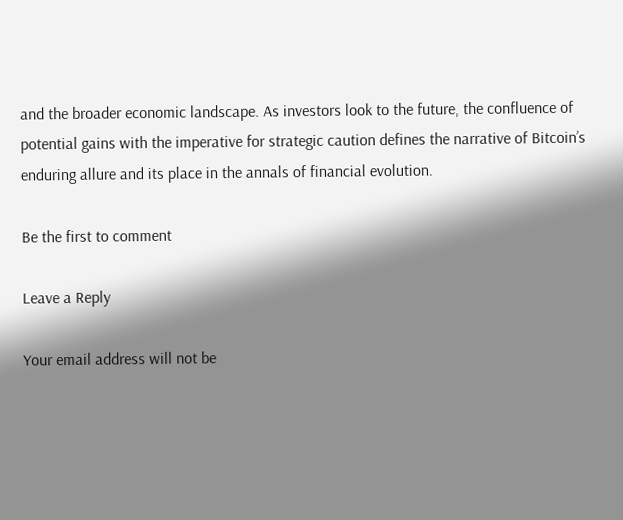and the broader economic landscape. As investors look to the future, the confluence of potential gains with the imperative for strategic caution defines the narrative of Bitcoin’s enduring allure and its place in the annals of financial evolution.

Be the first to comment

Leave a Reply

Your email address will not be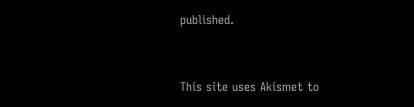published.


This site uses Akismet to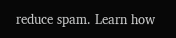reduce spam. Learn how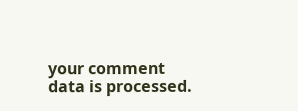your comment data is processed.